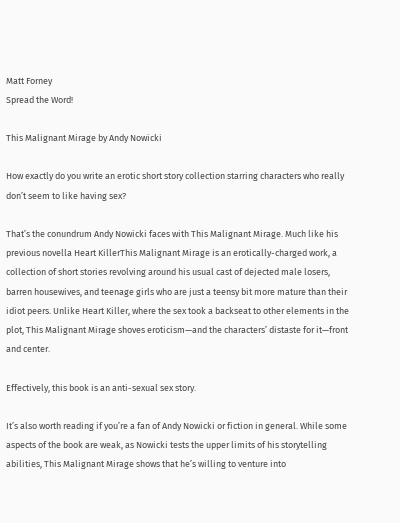Matt Forney
Spread the Word!

This Malignant Mirage by Andy Nowicki

How exactly do you write an erotic short story collection starring characters who really don’t seem to like having sex?

That’s the conundrum Andy Nowicki faces with This Malignant Mirage. Much like his previous novella Heart KillerThis Malignant Mirage is an erotically-charged work, a collection of short stories revolving around his usual cast of dejected male losers, barren housewives, and teenage girls who are just a teensy bit more mature than their idiot peers. Unlike Heart Killer, where the sex took a backseat to other elements in the plot, This Malignant Mirage shoves eroticism—and the characters’ distaste for it—front and center.

Effectively, this book is an anti-sexual sex story.

It’s also worth reading if you’re a fan of Andy Nowicki or fiction in general. While some aspects of the book are weak, as Nowicki tests the upper limits of his storytelling abilities, This Malignant Mirage shows that he’s willing to venture into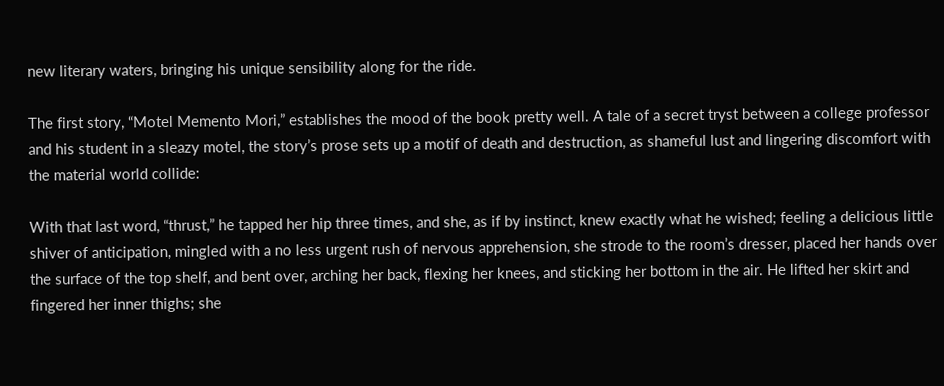new literary waters, bringing his unique sensibility along for the ride.

The first story, “Motel Memento Mori,” establishes the mood of the book pretty well. A tale of a secret tryst between a college professor and his student in a sleazy motel, the story’s prose sets up a motif of death and destruction, as shameful lust and lingering discomfort with the material world collide:

With that last word, “thrust,” he tapped her hip three times, and she, as if by instinct, knew exactly what he wished; feeling a delicious little shiver of anticipation, mingled with a no less urgent rush of nervous apprehension, she strode to the room’s dresser, placed her hands over the surface of the top shelf, and bent over, arching her back, flexing her knees, and sticking her bottom in the air. He lifted her skirt and fingered her inner thighs; she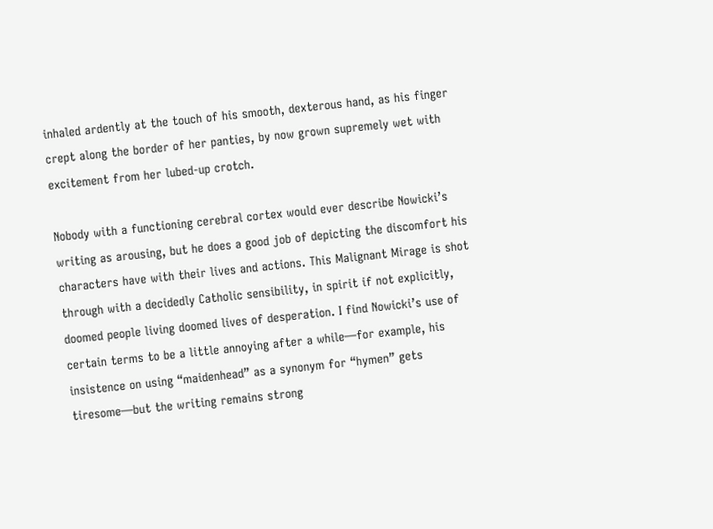inhaled ardently at the touch of his smooth, dexterous hand, as his finger crept along the border of her panties, by now grown supremely wet with excitement from her lubed-up crotch.

Nobody with a functioning cerebral cortex would ever describe Nowicki’s writing as arousing, but he does a good job of depicting the discomfort his characters have with their lives and actions. This Malignant Mirage is shot through with a decidedly Catholic sensibility, in spirit if not explicitly, doomed people living doomed lives of desperation. I find Nowicki’s use of certain terms to be a little annoying after a while—for example, his insistence on using “maidenhead” as a synonym for “hymen” gets tiresome—but the writing remains strong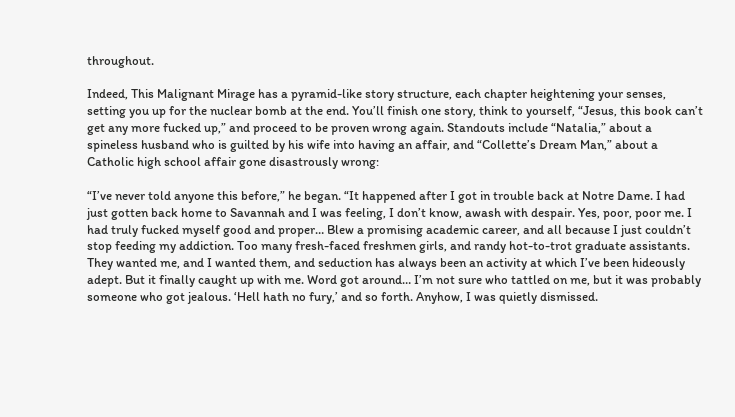throughout.

Indeed, This Malignant Mirage has a pyramid-like story structure, each chapter heightening your senses, setting you up for the nuclear bomb at the end. You’ll finish one story, think to yourself, “Jesus, this book can’t get any more fucked up,” and proceed to be proven wrong again. Standouts include “Natalia,” about a spineless husband who is guilted by his wife into having an affair, and “Collette’s Dream Man,” about a Catholic high school affair gone disastrously wrong:

“I’ve never told anyone this before,” he began. “It happened after I got in trouble back at Notre Dame. I had just gotten back home to Savannah and I was feeling, I don’t know, awash with despair. Yes, poor, poor me. I had truly fucked myself good and proper… Blew a promising academic career, and all because I just couldn’t stop feeding my addiction. Too many fresh-faced freshmen girls, and randy hot-to-trot graduate assistants. They wanted me, and I wanted them, and seduction has always been an activity at which I’ve been hideously adept. But it finally caught up with me. Word got around… I’m not sure who tattled on me, but it was probably someone who got jealous. ‘Hell hath no fury,’ and so forth. Anyhow, I was quietly dismissed.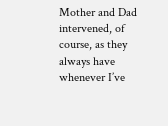Mother and Dad intervened, of course, as they always have whenever I’ve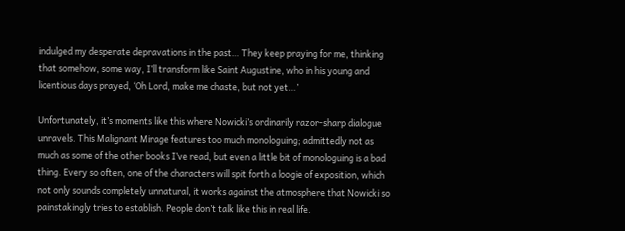indulged my desperate depravations in the past… They keep praying for me, thinking that somehow, some way, I’ll transform like Saint Augustine, who in his young and licentious days prayed, ‘Oh Lord, make me chaste, but not yet…’

Unfortunately, it’s moments like this where Nowicki’s ordinarily razor-sharp dialogue unravels. This Malignant Mirage features too much monologuing; admittedly not as much as some of the other books I’ve read, but even a little bit of monologuing is a bad thing. Every so often, one of the characters will spit forth a loogie of exposition, which not only sounds completely unnatural, it works against the atmosphere that Nowicki so painstakingly tries to establish. People don’t talk like this in real life.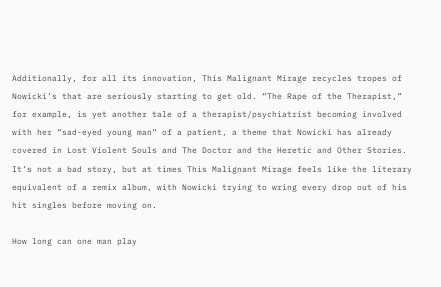Additionally, for all its innovation, This Malignant Mirage recycles tropes of Nowicki’s that are seriously starting to get old. “The Rape of the Therapist,” for example, is yet another tale of a therapist/psychiatrist becoming involved with her “sad-eyed young man” of a patient, a theme that Nowicki has already covered in Lost Violent Souls and The Doctor and the Heretic and Other Stories. It’s not a bad story, but at times This Malignant Mirage feels like the literary equivalent of a remix album, with Nowicki trying to wring every drop out of his hit singles before moving on.

How long can one man play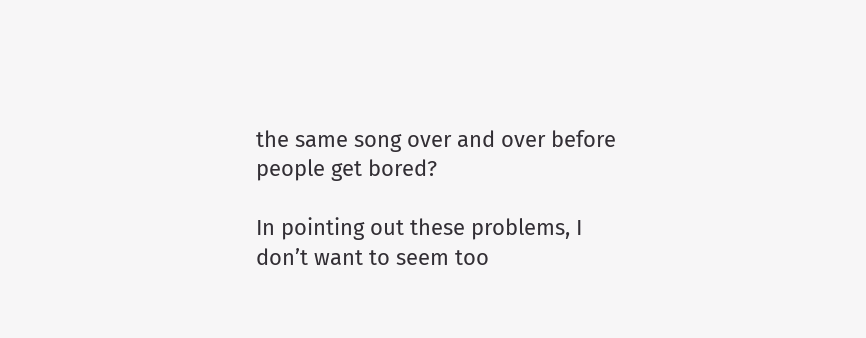the same song over and over before people get bored?

In pointing out these problems, I don’t want to seem too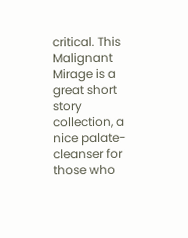critical. This Malignant Mirage is a great short story collection, a nice palate-cleanser for those who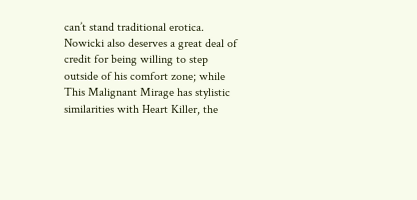can’t stand traditional erotica. Nowicki also deserves a great deal of credit for being willing to step outside of his comfort zone; while This Malignant Mirage has stylistic similarities with Heart Killer, the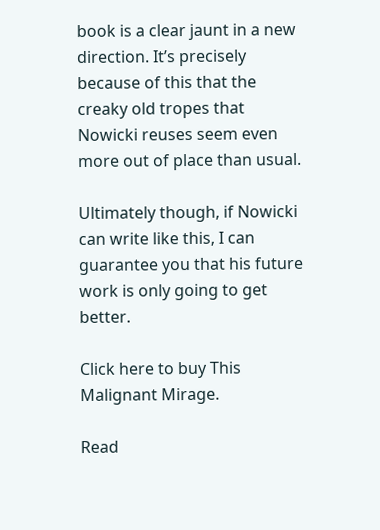book is a clear jaunt in a new direction. It’s precisely because of this that the creaky old tropes that Nowicki reuses seem even more out of place than usual.

Ultimately though, if Nowicki can write like this, I can guarantee you that his future work is only going to get better.

Click here to buy This Malignant Mirage.

Read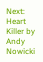Next: Heart Killer by Andy Nowicki